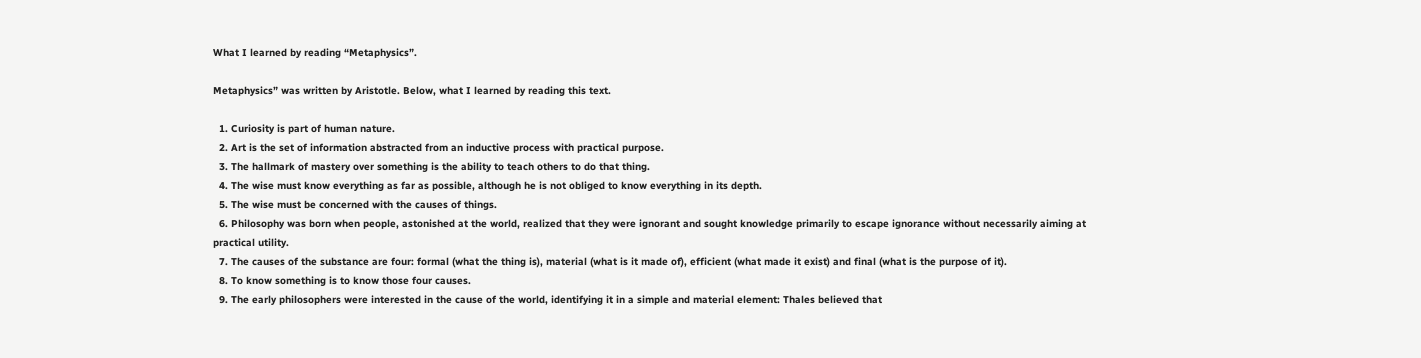What I learned by reading “Metaphysics”.

Metaphysics” was written by Aristotle. Below, what I learned by reading this text.

  1. Curiosity is part of human nature.
  2. Art is the set of information abstracted from an inductive process with practical purpose.
  3. The hallmark of mastery over something is the ability to teach others to do that thing.
  4. The wise must know everything as far as possible, although he is not obliged to know everything in its depth.
  5. The wise must be concerned with the causes of things.
  6. Philosophy was born when people, astonished at the world, realized that they were ignorant and sought knowledge primarily to escape ignorance without necessarily aiming at practical utility.
  7. The causes of the substance are four: formal (what the thing is), material (what is it made of), efficient (what made it exist) and final (what is the purpose of it).
  8. To know something is to know those four causes.
  9. The early philosophers were interested in the cause of the world, identifying it in a simple and material element: Thales believed that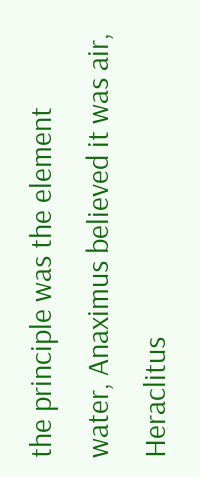the principle was the element water, Anaximus believed it was air, Heraclitus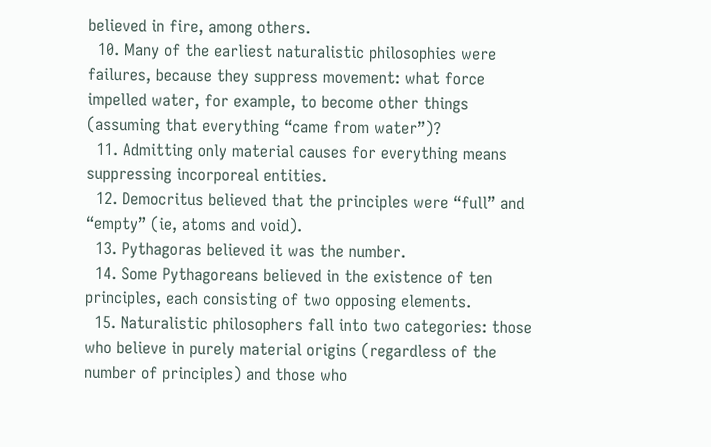believed in fire, among others.
  10. Many of the earliest naturalistic philosophies were failures, because they suppress movement: what force impelled water, for example, to become other things (assuming that everything “came from water”)?
  11. Admitting only material causes for everything means suppressing incorporeal entities.
  12. Democritus believed that the principles were “full” and “empty” (ie, atoms and void).
  13. Pythagoras believed it was the number.
  14. Some Pythagoreans believed in the existence of ten principles, each consisting of two opposing elements.
  15. Naturalistic philosophers fall into two categories: those who believe in purely material origins (regardless of the number of principles) and those who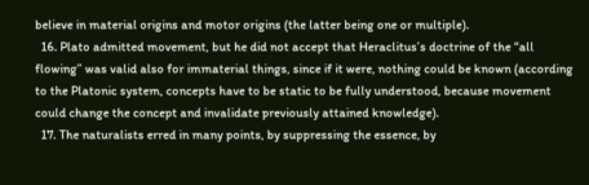believe in material origins and motor origins (the latter being one or multiple).
  16. Plato admitted movement, but he did not accept that Heraclitus’s doctrine of the “all flowing” was valid also for immaterial things, since if it were, nothing could be known (according to the Platonic system, concepts have to be static to be fully understood, because movement could change the concept and invalidate previously attained knowledge).
  17. The naturalists erred in many points, by suppressing the essence, by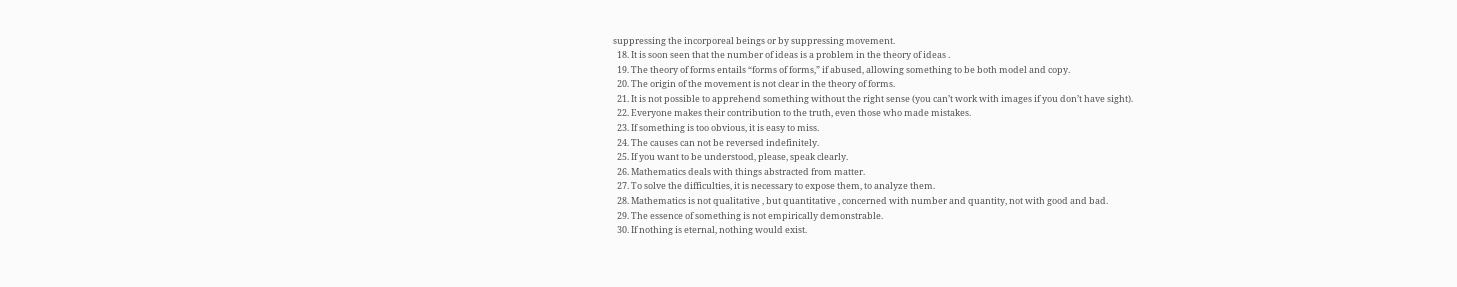suppressing the incorporeal beings or by suppressing movement.
  18. It is soon seen that the number of ideas is a problem in the theory of ideas .
  19. The theory of forms entails “forms of forms,” if abused, allowing something to be both model and copy.
  20. The origin of the movement is not clear in the theory of forms.
  21. It is not possible to apprehend something without the right sense (you can’t work with images if you don’t have sight).
  22. Everyone makes their contribution to the truth, even those who made mistakes.
  23. If something is too obvious, it is easy to miss.
  24. The causes can not be reversed indefinitely.
  25. If you want to be understood, please, speak clearly.
  26. Mathematics deals with things abstracted from matter.
  27. To solve the difficulties, it is necessary to expose them, to analyze them.
  28. Mathematics is not qualitative , but quantitative , concerned with number and quantity, not with good and bad.
  29. The essence of something is not empirically demonstrable.
  30. If nothing is eternal, nothing would exist.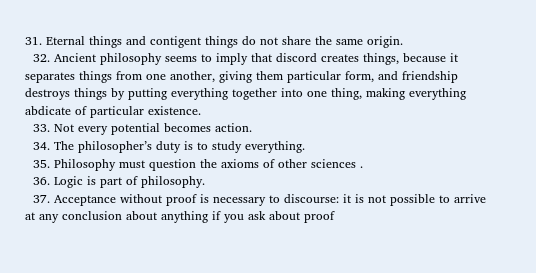31. Eternal things and contigent things do not share the same origin.
  32. Ancient philosophy seems to imply that discord creates things, because it separates things from one another, giving them particular form, and friendship destroys things by putting everything together into one thing, making everything abdicate of particular existence.
  33. Not every potential becomes action.
  34. The philosopher’s duty is to study everything.
  35. Philosophy must question the axioms of other sciences .
  36. Logic is part of philosophy.
  37. Acceptance without proof is necessary to discourse: it is not possible to arrive at any conclusion about anything if you ask about proof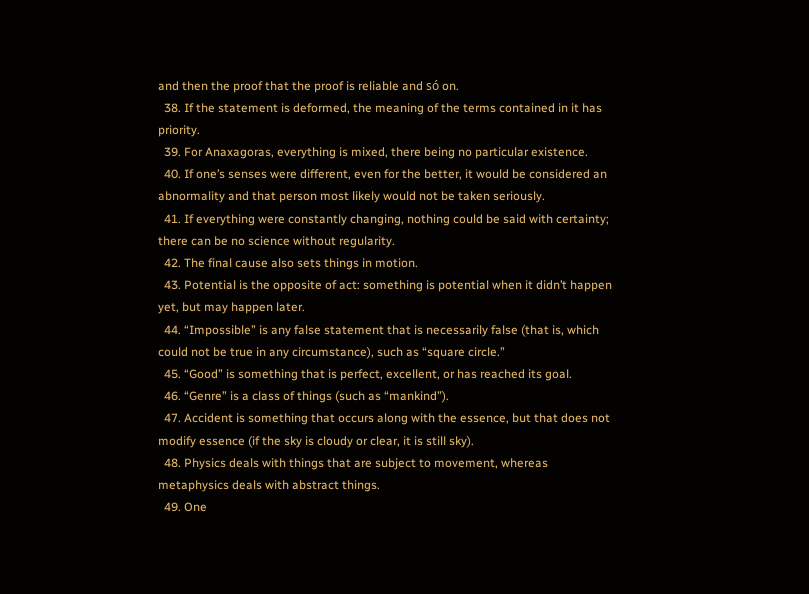and then the proof that the proof is reliable and só on.
  38. If the statement is deformed, the meaning of the terms contained in it has priority.
  39. For Anaxagoras, everything is mixed, there being no particular existence.
  40. If one’s senses were different, even for the better, it would be considered an abnormality and that person most likely would not be taken seriously.
  41. If everything were constantly changing, nothing could be said with certainty; there can be no science without regularity.
  42. The final cause also sets things in motion.
  43. Potential is the opposite of act: something is potential when it didn’t happen yet, but may happen later.
  44. “Impossible” is any false statement that is necessarily false (that is, which could not be true in any circumstance), such as “square circle.”
  45. “Good” is something that is perfect, excellent, or has reached its goal.
  46. “Genre” is a class of things (such as “mankind”).
  47. Accident is something that occurs along with the essence, but that does not modify essence (if the sky is cloudy or clear, it is still sky).
  48. Physics deals with things that are subject to movement, whereas metaphysics deals with abstract things.
  49. One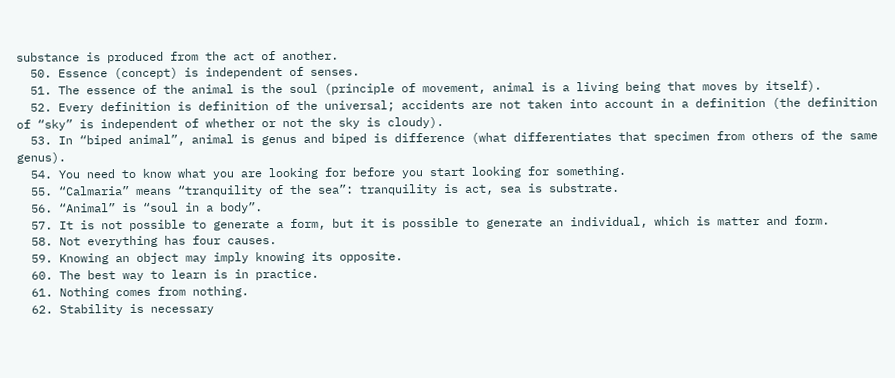substance is produced from the act of another.
  50. Essence (concept) is independent of senses.
  51. The essence of the animal is the soul (principle of movement, animal is a living being that moves by itself).
  52. Every definition is definition of the universal; accidents are not taken into account in a definition (the definition of “sky” is independent of whether or not the sky is cloudy).
  53. In “biped animal”, animal is genus and biped is difference (what differentiates that specimen from others of the same genus).
  54. You need to know what you are looking for before you start looking for something.
  55. “Calmaria” means “tranquility of the sea”: tranquility is act, sea is substrate.
  56. “Animal” is “soul in a body”.
  57. It is not possible to generate a form, but it is possible to generate an individual, which is matter and form.
  58. Not everything has four causes.
  59. Knowing an object may imply knowing its opposite.
  60. The best way to learn is in practice.
  61. Nothing comes from nothing.
  62. Stability is necessary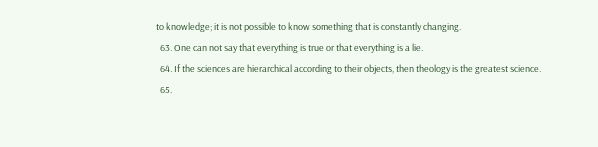to knowledge; it is not possible to know something that is constantly changing.
  63. One can not say that everything is true or that everything is a lie.
  64. If the sciences are hierarchical according to their objects, then theology is the greatest science.
  65.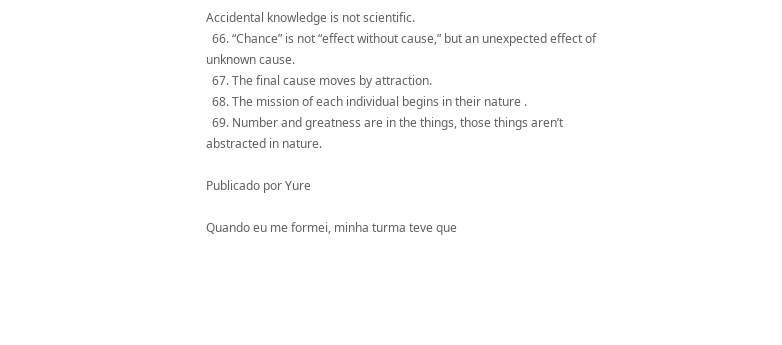Accidental knowledge is not scientific.
  66. “Chance” is not “effect without cause,” but an unexpected effect of unknown cause.
  67. The final cause moves by attraction.
  68. The mission of each individual begins in their nature .
  69. Number and greatness are in the things, those things aren’t abstracted in nature.

Publicado por Yure

Quando eu me formei, minha turma teve que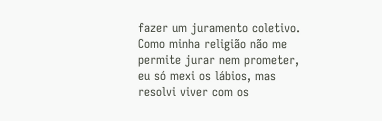fazer um juramento coletivo. Como minha religião não me permite jurar nem prometer, eu só mexi os lábios, mas resolvi viver com os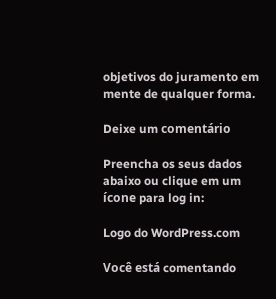objetivos do juramento em mente de qualquer forma.

Deixe um comentário

Preencha os seus dados abaixo ou clique em um ícone para log in:

Logo do WordPress.com

Você está comentando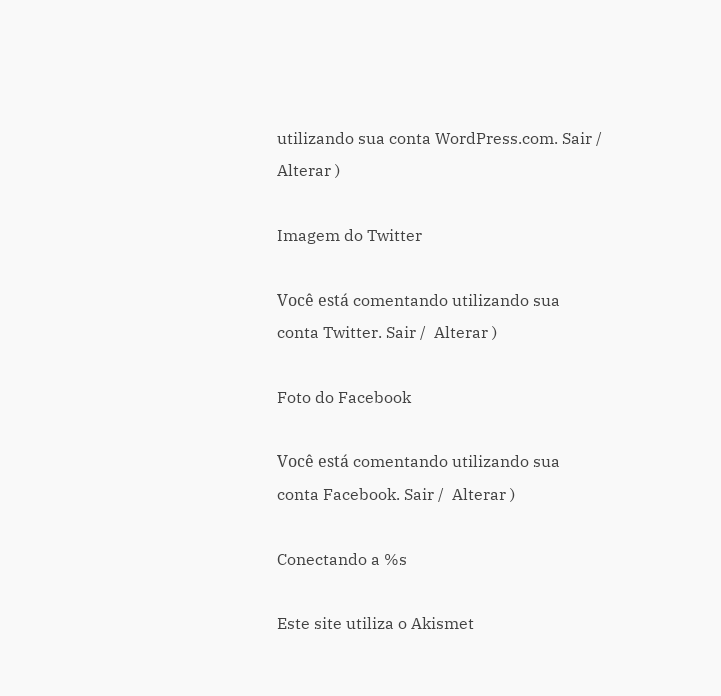utilizando sua conta WordPress.com. Sair /  Alterar )

Imagem do Twitter

Você está comentando utilizando sua conta Twitter. Sair /  Alterar )

Foto do Facebook

Você está comentando utilizando sua conta Facebook. Sair /  Alterar )

Conectando a %s

Este site utiliza o Akismet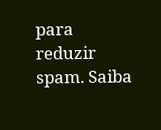para reduzir spam. Saiba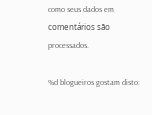como seus dados em comentários são processados.

%d blogueiros gostam disto: